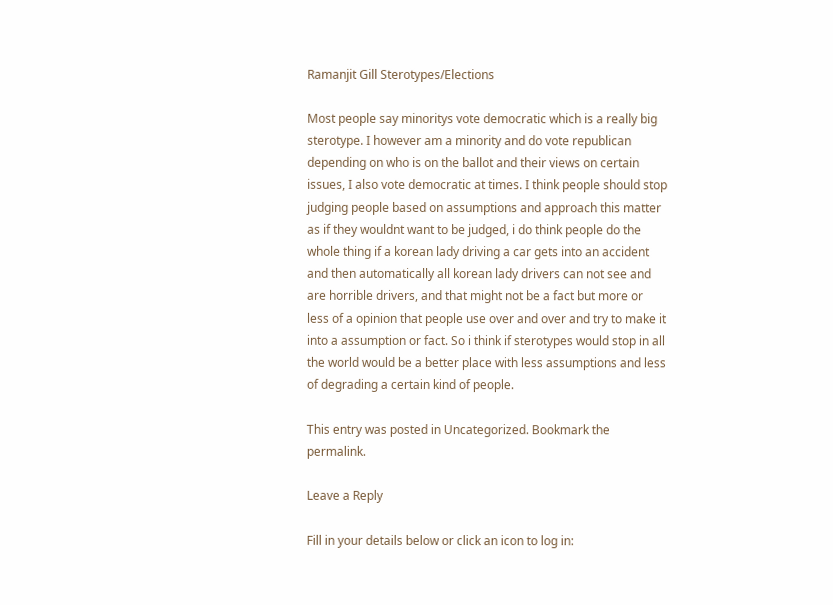Ramanjit Gill Sterotypes/Elections

Most people say minoritys vote democratic which is a really big sterotype. I however am a minority and do vote republican depending on who is on the ballot and their views on certain issues, I also vote democratic at times. I think people should stop judging people based on assumptions and approach this matter as if they wouldnt want to be judged, i do think people do the whole thing if a korean lady driving a car gets into an accident and then automatically all korean lady drivers can not see and are horrible drivers, and that might not be a fact but more or less of a opinion that people use over and over and try to make it into a assumption or fact. So i think if sterotypes would stop in all the world would be a better place with less assumptions and less of degrading a certain kind of people.

This entry was posted in Uncategorized. Bookmark the permalink.

Leave a Reply

Fill in your details below or click an icon to log in: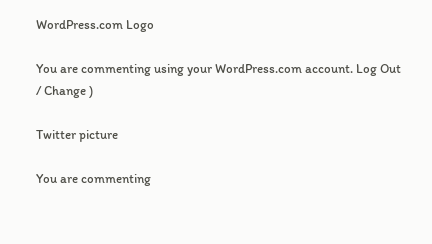WordPress.com Logo

You are commenting using your WordPress.com account. Log Out / Change )

Twitter picture

You are commenting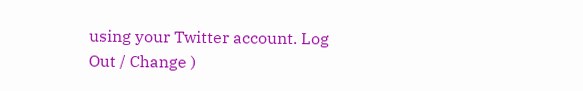using your Twitter account. Log Out / Change )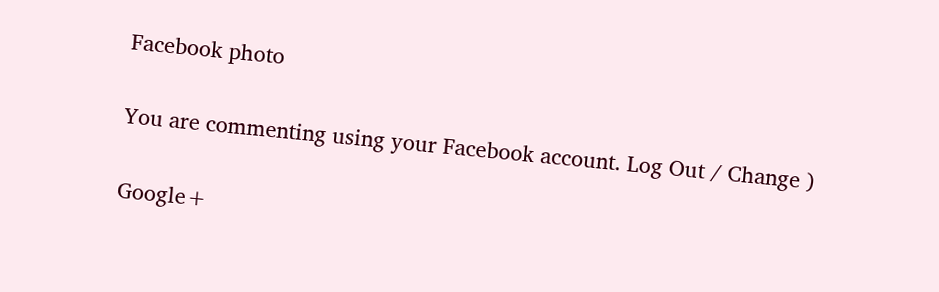Facebook photo

You are commenting using your Facebook account. Log Out / Change )

Google+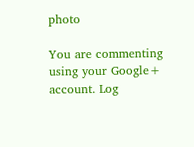photo

You are commenting using your Google+ account. Log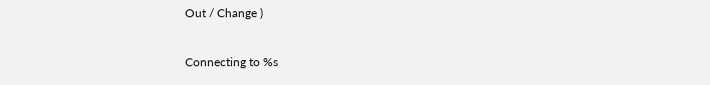Out / Change )

Connecting to %s